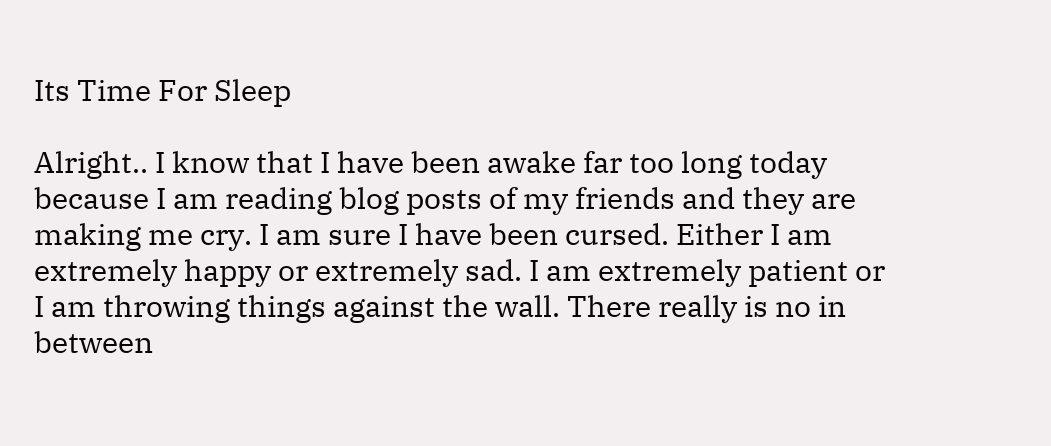Its Time For Sleep

Alright.. I know that I have been awake far too long today because I am reading blog posts of my friends and they are making me cry. I am sure I have been cursed. Either I am extremely happy or extremely sad. I am extremely patient or I am throwing things against the wall. There really is no in between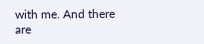with me. And there are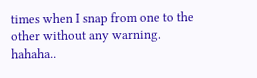times when I snap from one to the other without any warning. hahaha..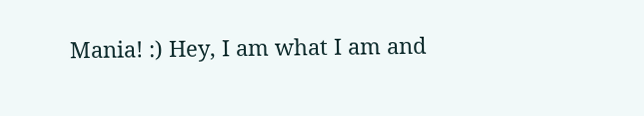Mania! :) Hey, I am what I am and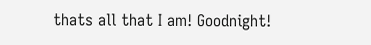thats all that I am! Goodnight!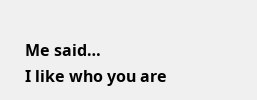Me said…
I like who you are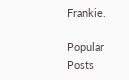Frankie.

Popular Posts